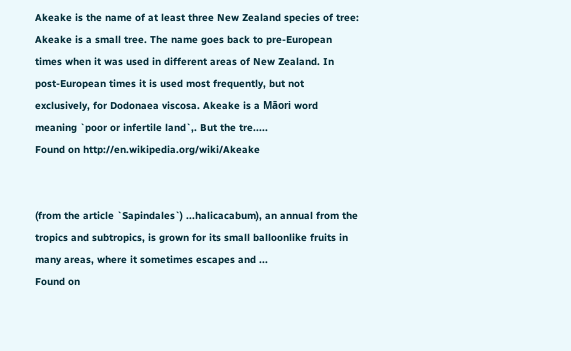Akeake is the name of at least three New Zealand species of tree: Akeake is a small tree. The name goes back to pre-European times when it was used in different areas of New Zealand. In post-European times it is used most frequently, but not exclusively, for Dodonaea viscosa. Akeake is a Māori word meaning `poor or infertile land`,. But the tre.....
Found on http://en.wikipedia.org/wiki/Akeake


(from the article `Sapindales`) ...halicacabum), an annual from the tropics and subtropics, is grown for its small balloonlike fruits in many areas, where it sometimes escapes and ...
Found on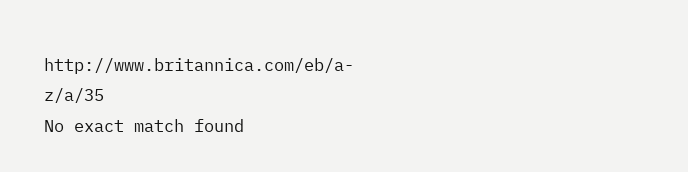http://www.britannica.com/eb/a-z/a/35
No exact match found